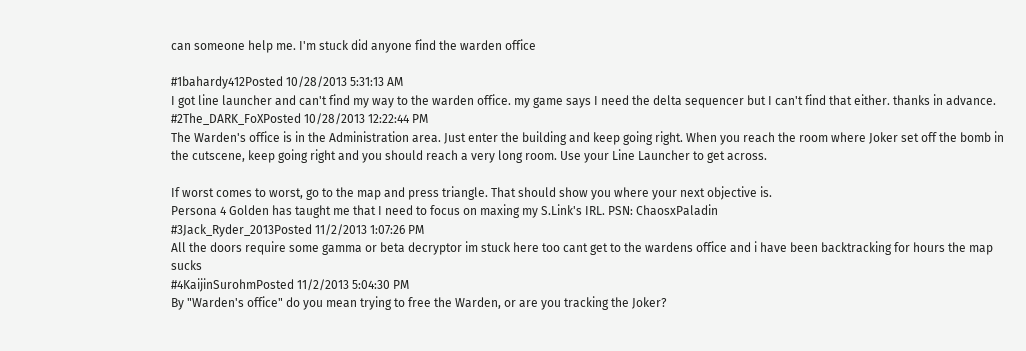can someone help me. I'm stuck did anyone find the warden office

#1bahardy412Posted 10/28/2013 5:31:13 AM
I got line launcher and can't find my way to the warden office. my game says I need the delta sequencer but I can't find that either. thanks in advance.
#2The_DARK_FoXPosted 10/28/2013 12:22:44 PM
The Warden's office is in the Administration area. Just enter the building and keep going right. When you reach the room where Joker set off the bomb in the cutscene, keep going right and you should reach a very long room. Use your Line Launcher to get across.

If worst comes to worst, go to the map and press triangle. That should show you where your next objective is.
Persona 4 Golden has taught me that I need to focus on maxing my S.Link's IRL. PSN: ChaosxPaladin
#3Jack_Ryder_2013Posted 11/2/2013 1:07:26 PM
All the doors require some gamma or beta decryptor im stuck here too cant get to the wardens office and i have been backtracking for hours the map sucks
#4KaijinSurohmPosted 11/2/2013 5:04:30 PM
By "Warden's office" do you mean trying to free the Warden, or are you tracking the Joker?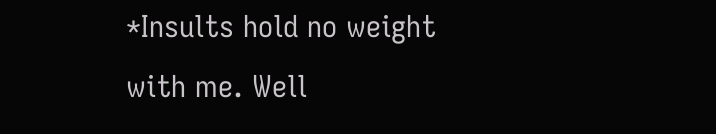*Insults hold no weight with me. Well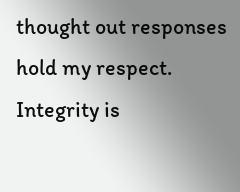thought out responses hold my respect. Integrity is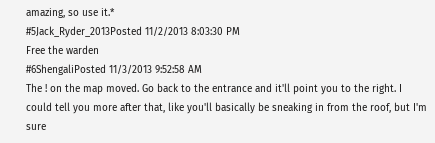amazing, so use it.*
#5Jack_Ryder_2013Posted 11/2/2013 8:03:30 PM
Free the warden
#6ShengaliPosted 11/3/2013 9:52:58 AM
The ! on the map moved. Go back to the entrance and it'll point you to the right. I could tell you more after that, like you'll basically be sneaking in from the roof, but I'm sure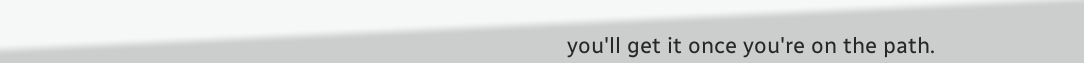you'll get it once you're on the path.